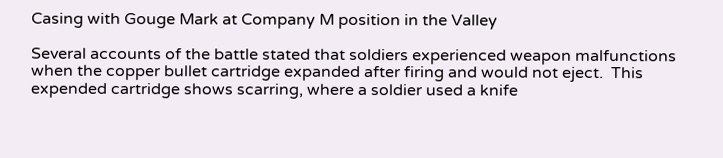Casing with Gouge Mark at Company M position in the Valley

Several accounts of the battle stated that soldiers experienced weapon malfunctions when the copper bullet cartridge expanded after firing and would not eject.  This expended cartridge shows scarring, where a soldier used a knife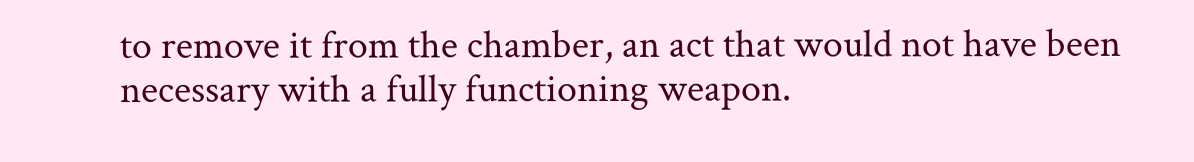to remove it from the chamber, an act that would not have been necessary with a fully functioning weapon.